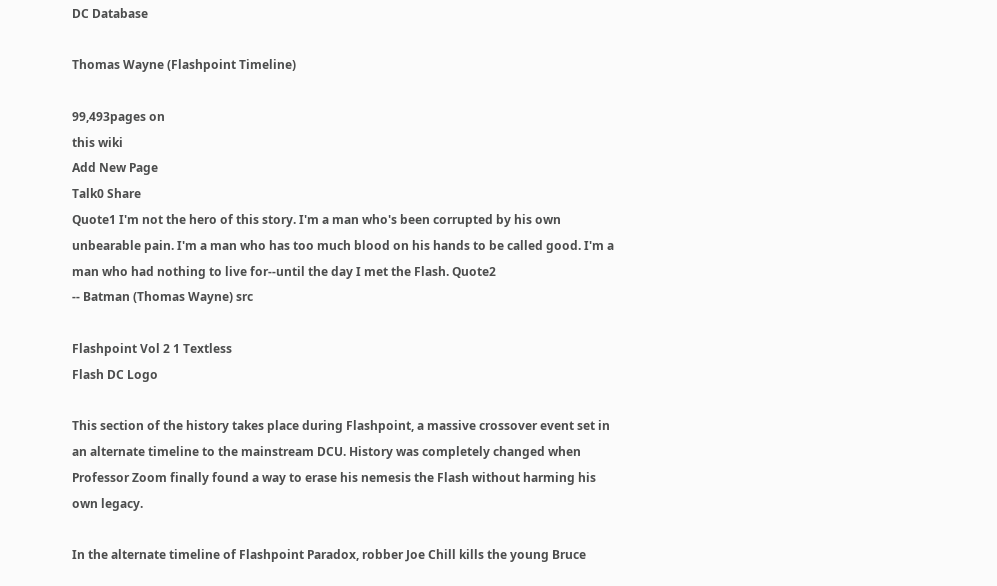DC Database

Thomas Wayne (Flashpoint Timeline)

99,493pages on
this wiki
Add New Page
Talk0 Share
Quote1 I'm not the hero of this story. I'm a man who's been corrupted by his own unbearable pain. I'm a man who has too much blood on his hands to be called good. I'm a man who had nothing to live for--until the day I met the Flash. Quote2
-- Batman (Thomas Wayne) src

Flashpoint Vol 2 1 Textless
Flash DC Logo

This section of the history takes place during Flashpoint, a massive crossover event set in an alternate timeline to the mainstream DCU. History was completely changed when Professor Zoom finally found a way to erase his nemesis the Flash without harming his own legacy.

In the alternate timeline of Flashpoint Paradox, robber Joe Chill kills the young Bruce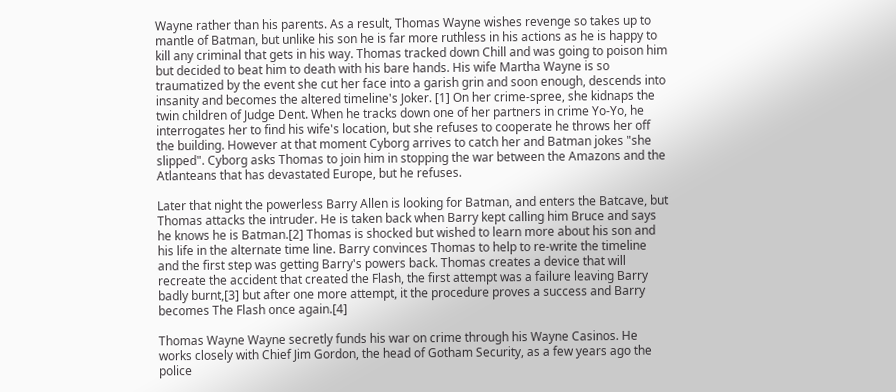Wayne rather than his parents. As a result, Thomas Wayne wishes revenge so takes up to mantle of Batman, but unlike his son he is far more ruthless in his actions as he is happy to kill any criminal that gets in his way. Thomas tracked down Chill and was going to poison him but decided to beat him to death with his bare hands. His wife Martha Wayne is so traumatized by the event she cut her face into a garish grin and soon enough, descends into insanity and becomes the altered timeline's Joker. [1] On her crime-spree, she kidnaps the twin children of Judge Dent. When he tracks down one of her partners in crime Yo-Yo, he interrogates her to find his wife's location, but she refuses to cooperate he throws her off the building. However at that moment Cyborg arrives to catch her and Batman jokes "she slipped". Cyborg asks Thomas to join him in stopping the war between the Amazons and the Atlanteans that has devastated Europe, but he refuses.

Later that night the powerless Barry Allen is looking for Batman, and enters the Batcave, but Thomas attacks the intruder. He is taken back when Barry kept calling him Bruce and says he knows he is Batman.[2] Thomas is shocked but wished to learn more about his son and his life in the alternate time line. Barry convinces Thomas to help to re-write the timeline and the first step was getting Barry's powers back. Thomas creates a device that will recreate the accident that created the Flash, the first attempt was a failure leaving Barry badly burnt,[3] but after one more attempt, it the procedure proves a success and Barry becomes The Flash once again.[4]

Thomas Wayne Wayne secretly funds his war on crime through his Wayne Casinos. He works closely with Chief Jim Gordon, the head of Gotham Security, as a few years ago the police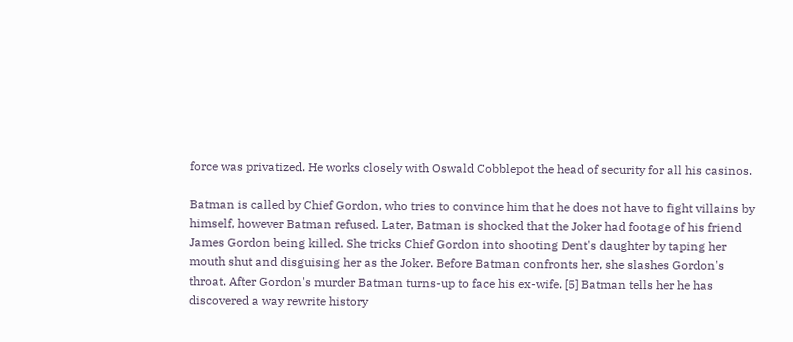force was privatized. He works closely with Oswald Cobblepot the head of security for all his casinos.

Batman is called by Chief Gordon, who tries to convince him that he does not have to fight villains by himself, however Batman refused. Later, Batman is shocked that the Joker had footage of his friend James Gordon being killed. She tricks Chief Gordon into shooting Dent's daughter by taping her mouth shut and disguising her as the Joker. Before Batman confronts her, she slashes Gordon's throat. After Gordon's murder Batman turns-up to face his ex-wife. [5] Batman tells her he has discovered a way rewrite history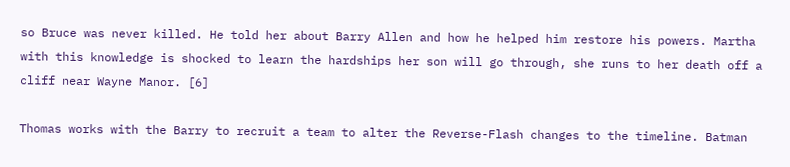so Bruce was never killed. He told her about Barry Allen and how he helped him restore his powers. Martha with this knowledge is shocked to learn the hardships her son will go through, she runs to her death off a cliff near Wayne Manor. [6]

Thomas works with the Barry to recruit a team to alter the Reverse-Flash changes to the timeline. Batman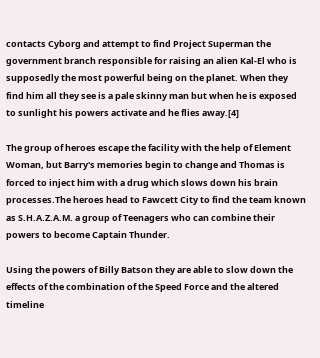contacts Cyborg and attempt to find Project Superman the government branch responsible for raising an alien Kal-El who is supposedly the most powerful being on the planet. When they find him all they see is a pale skinny man but when he is exposed to sunlight his powers activate and he flies away.[4]

The group of heroes escape the facility with the help of Element Woman, but Barry's memories begin to change and Thomas is forced to inject him with a drug which slows down his brain processes.The heroes head to Fawcett City to find the team known as S.H.A.Z.A.M. a group of Teenagers who can combine their powers to become Captain Thunder.

Using the powers of Billy Batson they are able to slow down the effects of the combination of the Speed Force and the altered timeline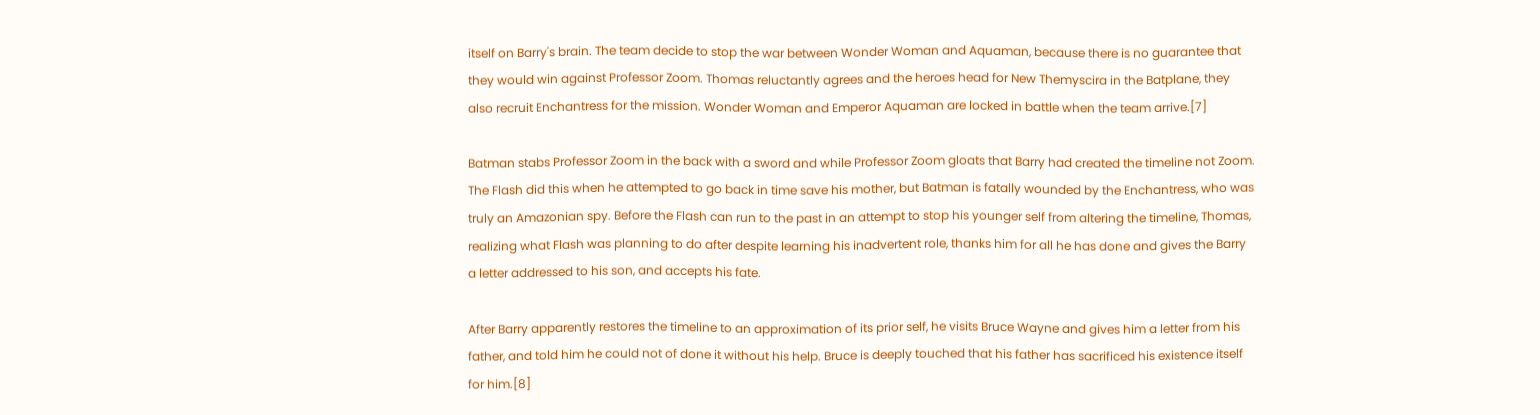itself on Barry's brain. The team decide to stop the war between Wonder Woman and Aquaman, because there is no guarantee that they would win against Professor Zoom. Thomas reluctantly agrees and the heroes head for New Themyscira in the Batplane, they also recruit Enchantress for the mission. Wonder Woman and Emperor Aquaman are locked in battle when the team arrive.[7]

Batman stabs Professor Zoom in the back with a sword and while Professor Zoom gloats that Barry had created the timeline not Zoom. The Flash did this when he attempted to go back in time save his mother, but Batman is fatally wounded by the Enchantress, who was truly an Amazonian spy. Before the Flash can run to the past in an attempt to stop his younger self from altering the timeline, Thomas, realizing what Flash was planning to do after despite learning his inadvertent role, thanks him for all he has done and gives the Barry a letter addressed to his son, and accepts his fate.

After Barry apparently restores the timeline to an approximation of its prior self, he visits Bruce Wayne and gives him a letter from his father, and told him he could not of done it without his help. Bruce is deeply touched that his father has sacrificed his existence itself for him.[8]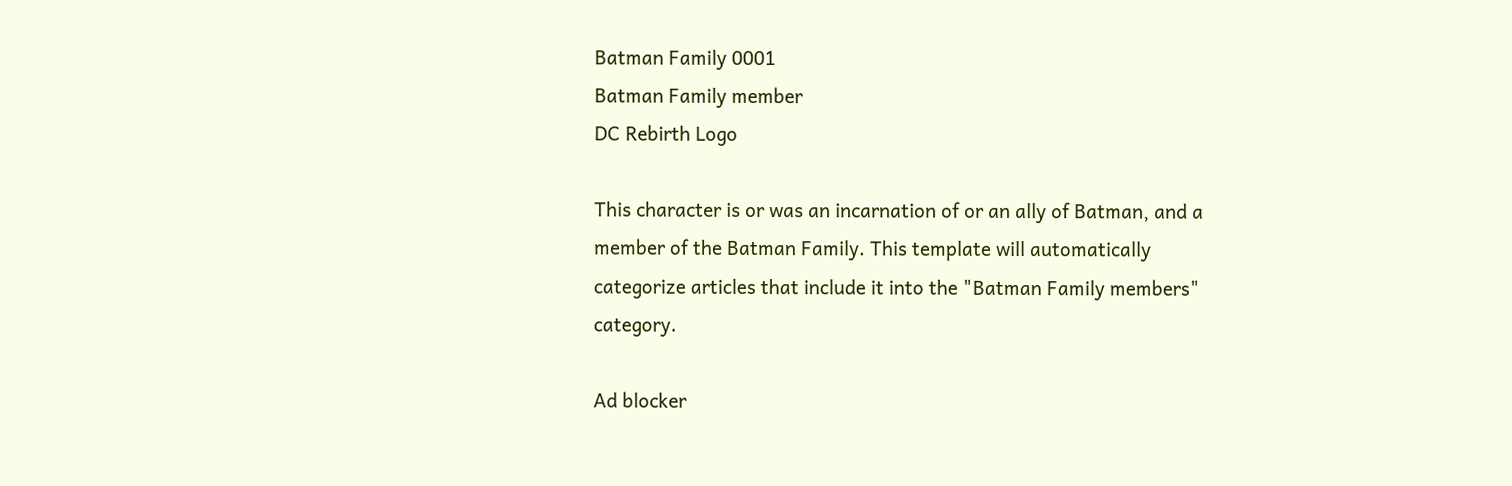Batman Family 0001
Batman Family member
DC Rebirth Logo

This character is or was an incarnation of or an ally of Batman, and a member of the Batman Family. This template will automatically categorize articles that include it into the "Batman Family members" category.

Ad blocker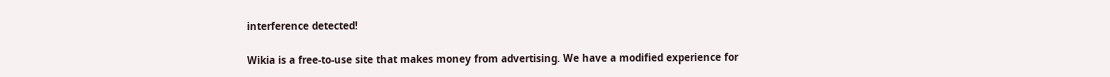interference detected!

Wikia is a free-to-use site that makes money from advertising. We have a modified experience for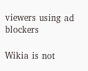viewers using ad blockers

Wikia is not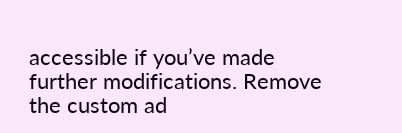accessible if you’ve made further modifications. Remove the custom ad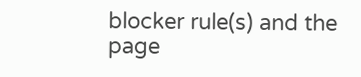blocker rule(s) and the page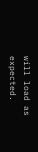will load as expected.